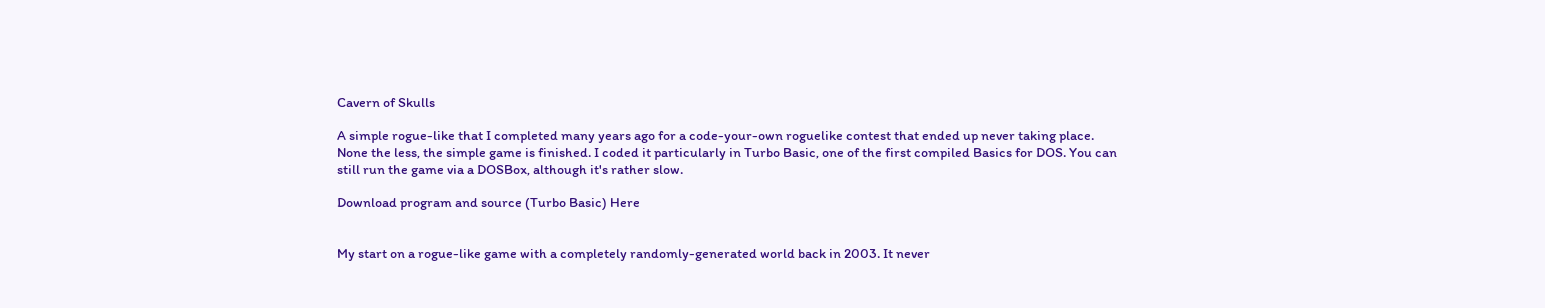Cavern of Skulls

A simple rogue-like that I completed many years ago for a code-your-own roguelike contest that ended up never taking place. None the less, the simple game is finished. I coded it particularly in Turbo Basic, one of the first compiled Basics for DOS. You can still run the game via a DOSBox, although it's rather slow.

Download program and source (Turbo Basic) Here


My start on a rogue-like game with a completely randomly-generated world back in 2003. It never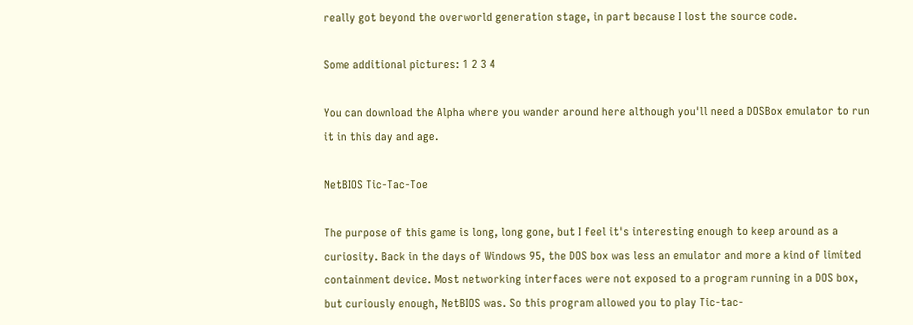really got beyond the overworld generation stage, in part because I lost the source code.

Some additional pictures: 1 2 3 4

You can download the Alpha where you wander around here although you'll need a DOSBox emulator to run it in this day and age.

NetBIOS Tic-Tac-Toe

The purpose of this game is long, long gone, but I feel it's interesting enough to keep around as a curiosity. Back in the days of Windows 95, the DOS box was less an emulator and more a kind of limited containment device. Most networking interfaces were not exposed to a program running in a DOS box, but curiously enough, NetBIOS was. So this program allowed you to play Tic-tac-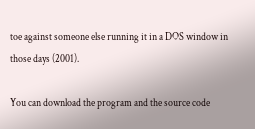toe against someone else running it in a DOS window in those days (2001).

You can download the program and the source code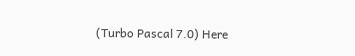(Turbo Pascal 7.0) Here